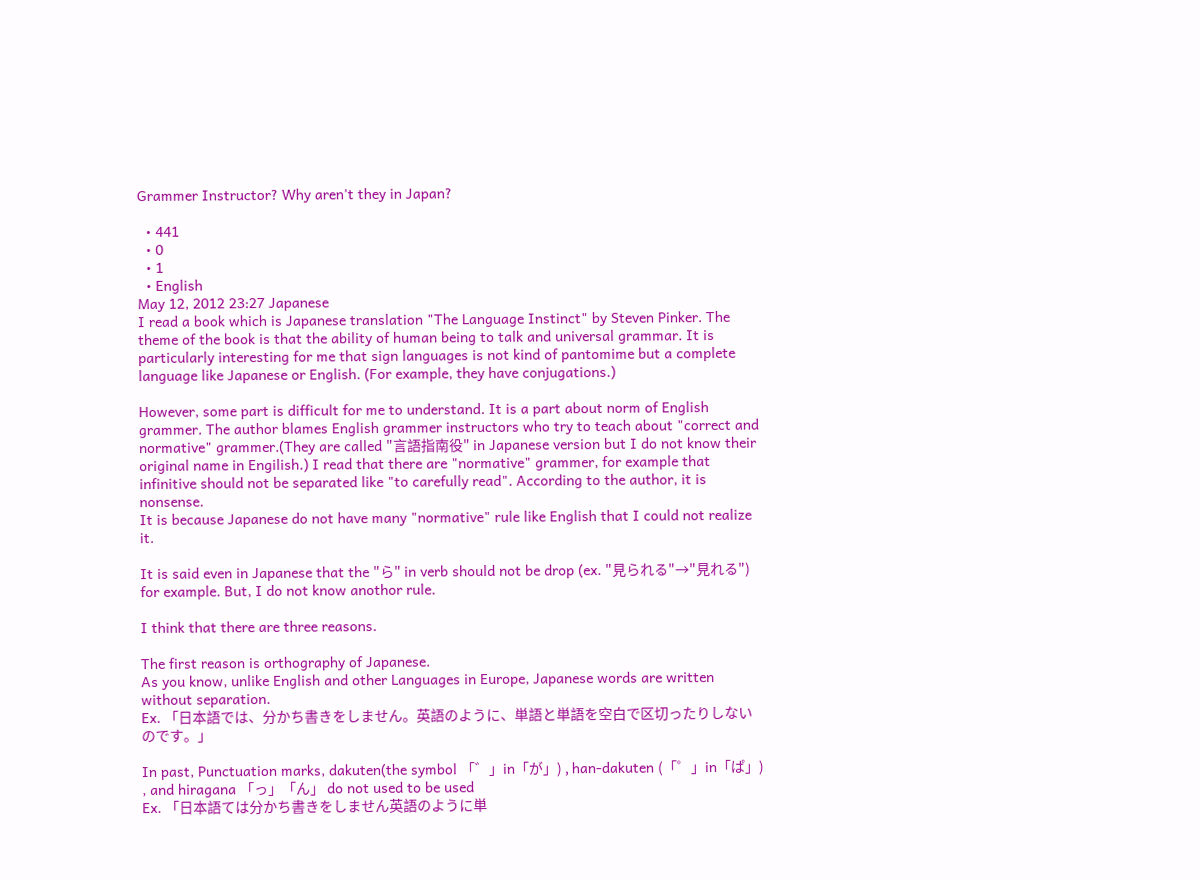Grammer Instructor? Why aren't they in Japan?

  • 441
  • 0
  • 1
  • English
May 12, 2012 23:27 Japanese
I read a book which is Japanese translation "The Language Instinct" by Steven Pinker. The theme of the book is that the ability of human being to talk and universal grammar. It is particularly interesting for me that sign languages is not kind of pantomime but a complete language like Japanese or English. (For example, they have conjugations.)

However, some part is difficult for me to understand. It is a part about norm of English grammer. The author blames English grammer instructors who try to teach about "correct and normative" grammer.(They are called "言語指南役" in Japanese version but I do not know their original name in Engilish.) I read that there are "normative" grammer, for example that infinitive should not be separated like "to carefully read". According to the author, it is nonsense.
It is because Japanese do not have many "normative" rule like English that I could not realize it.

It is said even in Japanese that the "ら" in verb should not be drop (ex. "見られる"→"見れる") for example. But, I do not know anothor rule.

I think that there are three reasons.

The first reason is orthography of Japanese.
As you know, unlike English and other Languages in Europe, Japanese words are written without separation.
Ex. 「日本語では、分かち書きをしません。英語のように、単語と単語を空白で区切ったりしないのです。」

In past, Punctuation marks, dakuten(the symbol 「゛」in「が」) , han-dakuten (「゜」in「ぱ」) , and hiragana 「っ」「ん」 do not used to be used
Ex. 「日本語ては分かち書きをしません英語のように単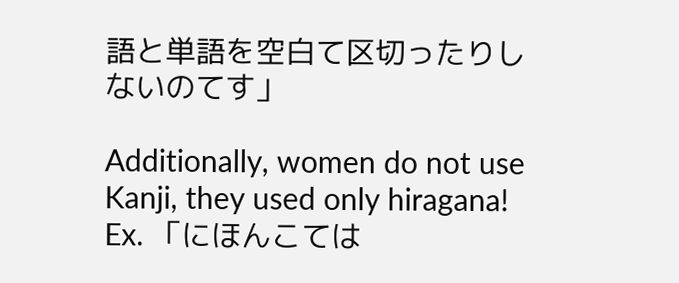語と単語を空白て区切ったりしないのてす」

Additionally, women do not use Kanji, they used only hiragana!
Ex. 「にほんこては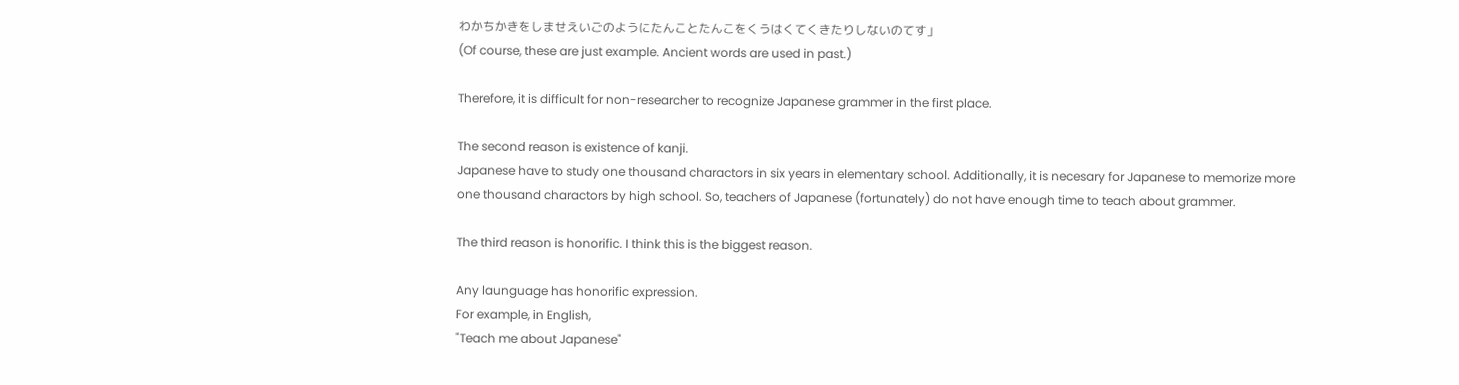わかちかきをしませえいごのようにたんことたんこをくうはくてくきたりしないのてす」
(Of course, these are just example. Ancient words are used in past.)

Therefore, it is difficult for non-researcher to recognize Japanese grammer in the first place.

The second reason is existence of kanji.
Japanese have to study one thousand charactors in six years in elementary school. Additionally, it is necesary for Japanese to memorize more one thousand charactors by high school. So, teachers of Japanese (fortunately) do not have enough time to teach about grammer.

The third reason is honorific. I think this is the biggest reason.

Any launguage has honorific expression.
For example, in English,
"Teach me about Japanese"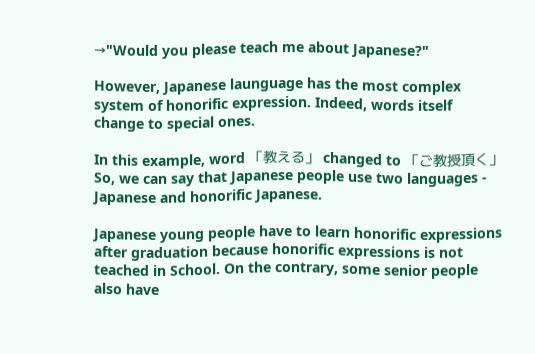→"Would you please teach me about Japanese?"

However, Japanese launguage has the most complex system of honorific expression. Indeed, words itself change to special ones.

In this example, word 「教える」 changed to 「ご教授頂く」 So, we can say that Japanese people use two languages - Japanese and honorific Japanese.

Japanese young people have to learn honorific expressions after graduation because honorific expressions is not teached in School. On the contrary, some senior people also have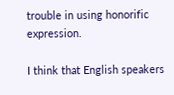trouble in using honorific expression.

I think that English speakers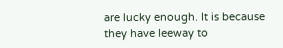are lucky enough. It is because they have leeway to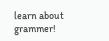learn about grammer!